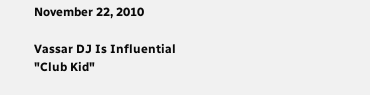November 22, 2010

Vassar DJ Is Influential "Club Kid"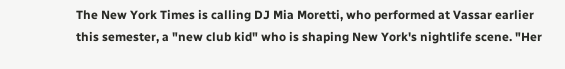The New York Times is calling DJ Mia Moretti, who performed at Vassar earlier this semester, a "new club kid" who is shaping New York's nightlife scene. "Her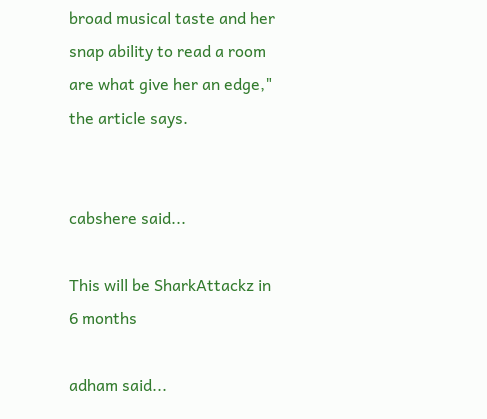broad musical taste and her snap ability to read a room are what give her an edge," the article says.


cabshere said...

This will be SharkAttackz in 6 months

adham said...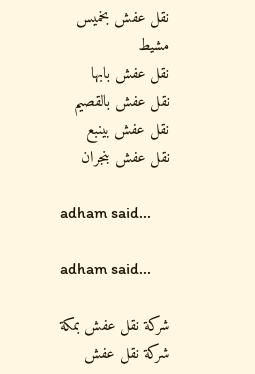نقل عفش بخميس مشيط
نقل عفش بابها
نقل عفش بالقصيم
نقل عفش بينبع
نقل عفش بنجران

adham said...

adham said...

شركة نقل عفش بمكة
شركة نقل عفش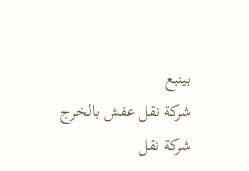بينبع
شركة نقل عفش بالخرج
شركة نقل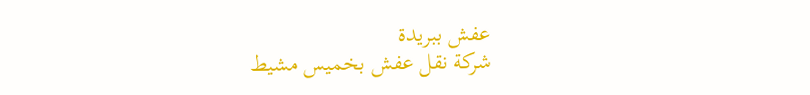عفش ببريدة
شركة نقل عفش بخميس مشيط